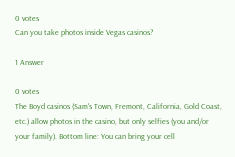0 votes
Can you take photos inside Vegas casinos?

1 Answer

0 votes
The Boyd casinos (Sam's Town, Fremont, California, Gold Coast, etc.) allow photos in the casino, but only selfies (you and/or your family). Bottom line: You can bring your cell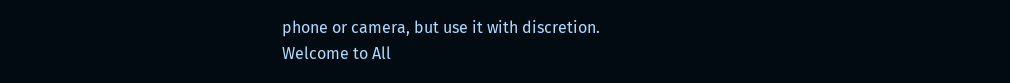phone or camera, but use it with discretion.
Welcome to All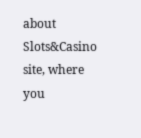about Slots&Casino site, where you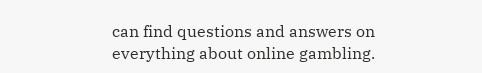can find questions and answers on everything about online gambling.